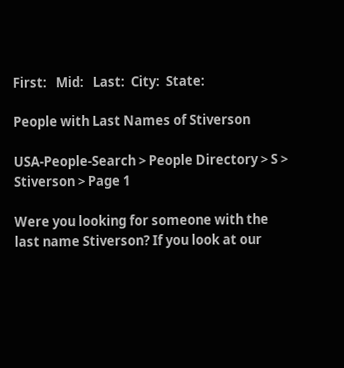First:   Mid:   Last:  City:  State:

People with Last Names of Stiverson

USA-People-Search > People Directory > S > Stiverson > Page 1

Were you looking for someone with the last name Stiverson? If you look at our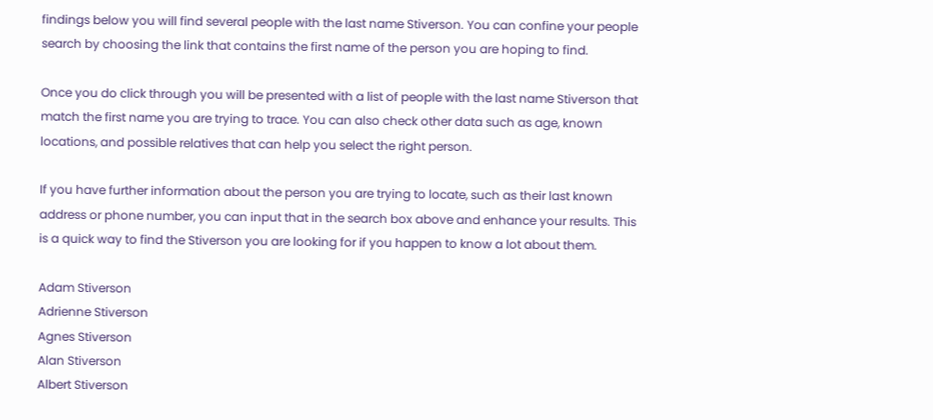findings below you will find several people with the last name Stiverson. You can confine your people search by choosing the link that contains the first name of the person you are hoping to find.

Once you do click through you will be presented with a list of people with the last name Stiverson that match the first name you are trying to trace. You can also check other data such as age, known locations, and possible relatives that can help you select the right person.

If you have further information about the person you are trying to locate, such as their last known address or phone number, you can input that in the search box above and enhance your results. This is a quick way to find the Stiverson you are looking for if you happen to know a lot about them.

Adam Stiverson
Adrienne Stiverson
Agnes Stiverson
Alan Stiverson
Albert Stiverson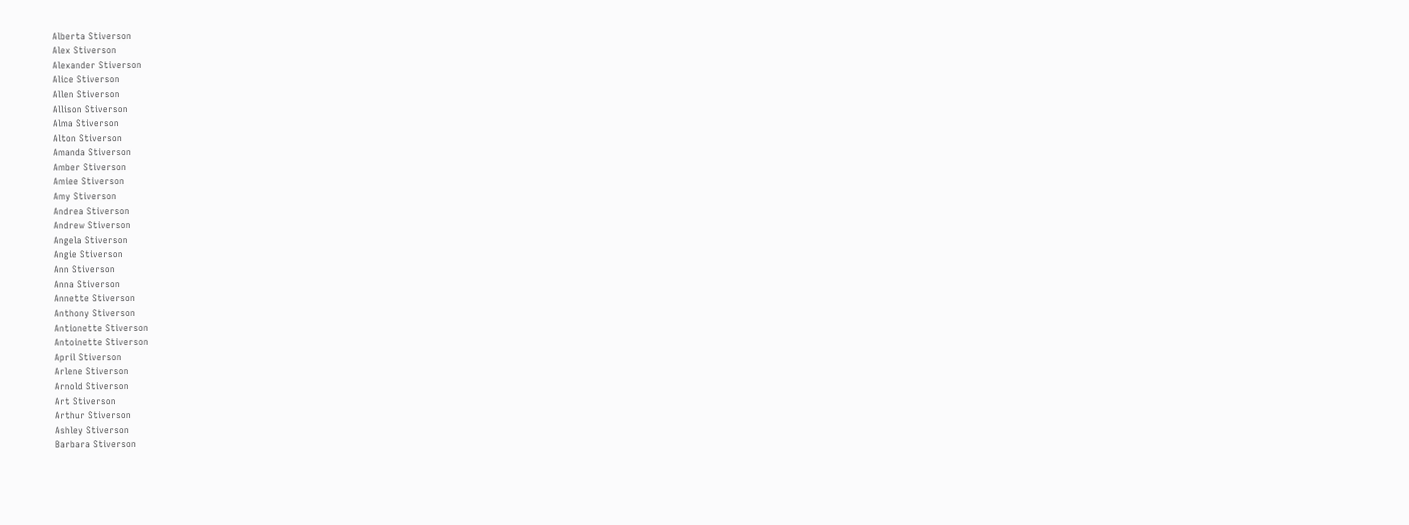Alberta Stiverson
Alex Stiverson
Alexander Stiverson
Alice Stiverson
Allen Stiverson
Allison Stiverson
Alma Stiverson
Alton Stiverson
Amanda Stiverson
Amber Stiverson
Amiee Stiverson
Amy Stiverson
Andrea Stiverson
Andrew Stiverson
Angela Stiverson
Angie Stiverson
Ann Stiverson
Anna Stiverson
Annette Stiverson
Anthony Stiverson
Antionette Stiverson
Antoinette Stiverson
April Stiverson
Arlene Stiverson
Arnold Stiverson
Art Stiverson
Arthur Stiverson
Ashley Stiverson
Barbara Stiverson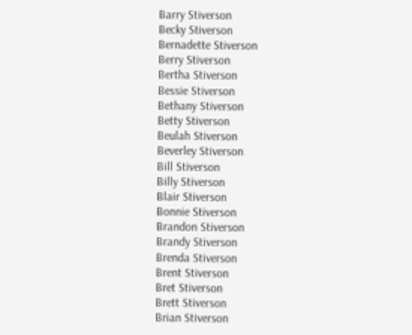Barry Stiverson
Becky Stiverson
Bernadette Stiverson
Berry Stiverson
Bertha Stiverson
Bessie Stiverson
Bethany Stiverson
Betty Stiverson
Beulah Stiverson
Beverley Stiverson
Bill Stiverson
Billy Stiverson
Blair Stiverson
Bonnie Stiverson
Brandon Stiverson
Brandy Stiverson
Brenda Stiverson
Brent Stiverson
Bret Stiverson
Brett Stiverson
Brian Stiverson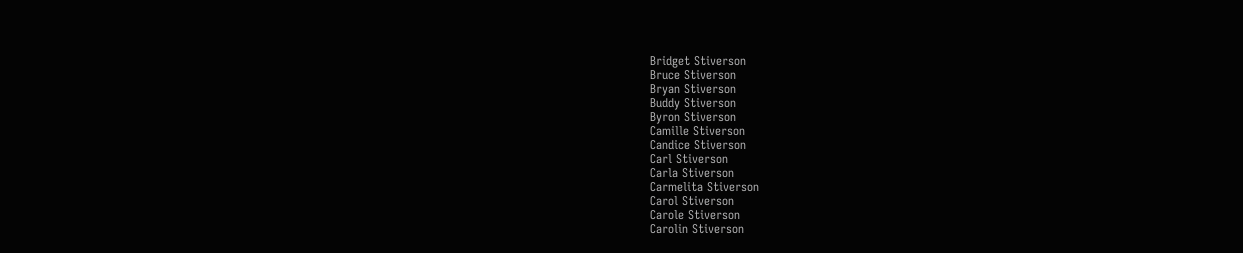Bridget Stiverson
Bruce Stiverson
Bryan Stiverson
Buddy Stiverson
Byron Stiverson
Camille Stiverson
Candice Stiverson
Carl Stiverson
Carla Stiverson
Carmelita Stiverson
Carol Stiverson
Carole Stiverson
Carolin Stiverson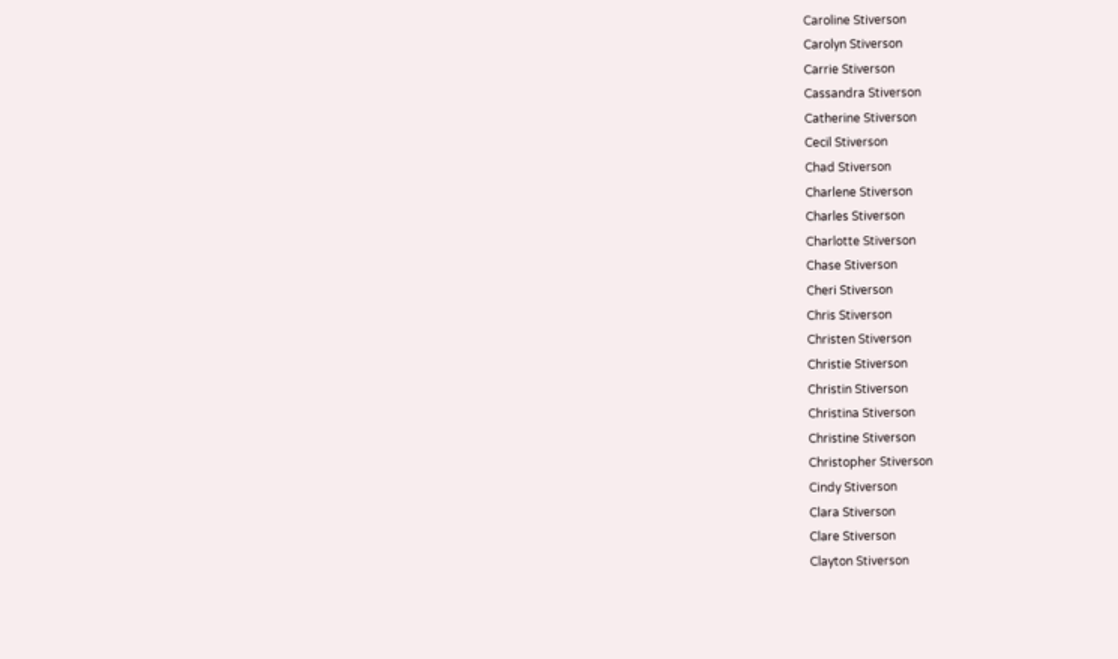Caroline Stiverson
Carolyn Stiverson
Carrie Stiverson
Cassandra Stiverson
Catherine Stiverson
Cecil Stiverson
Chad Stiverson
Charlene Stiverson
Charles Stiverson
Charlotte Stiverson
Chase Stiverson
Cheri Stiverson
Chris Stiverson
Christen Stiverson
Christie Stiverson
Christin Stiverson
Christina Stiverson
Christine Stiverson
Christopher Stiverson
Cindy Stiverson
Clara Stiverson
Clare Stiverson
Clayton Stiverson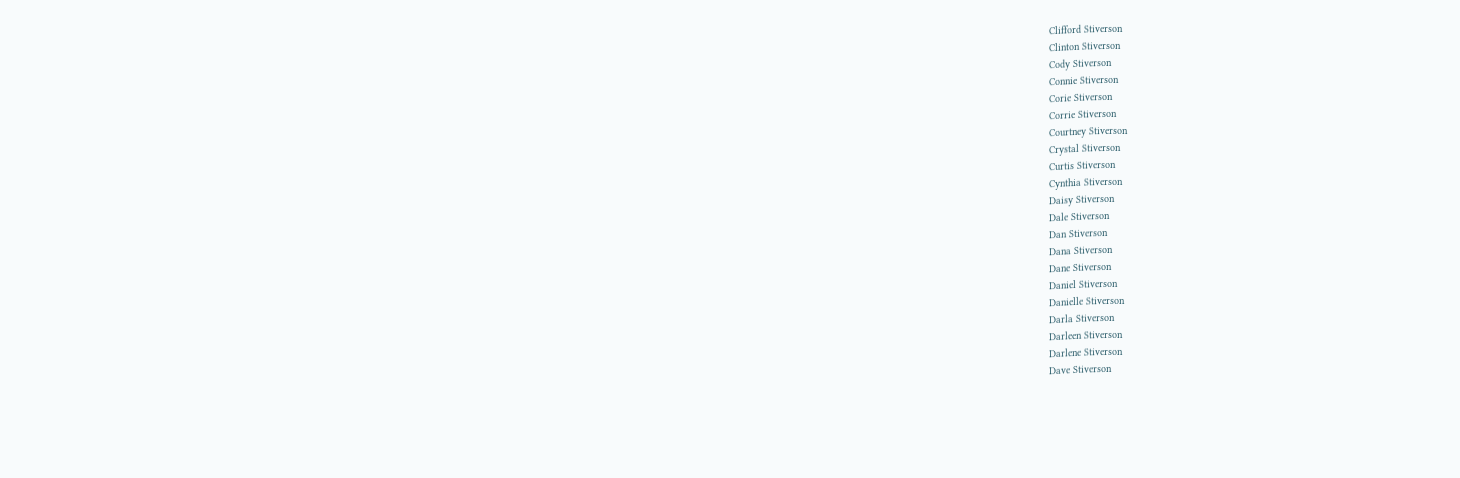Clifford Stiverson
Clinton Stiverson
Cody Stiverson
Connie Stiverson
Corie Stiverson
Corrie Stiverson
Courtney Stiverson
Crystal Stiverson
Curtis Stiverson
Cynthia Stiverson
Daisy Stiverson
Dale Stiverson
Dan Stiverson
Dana Stiverson
Dane Stiverson
Daniel Stiverson
Danielle Stiverson
Darla Stiverson
Darleen Stiverson
Darlene Stiverson
Dave Stiverson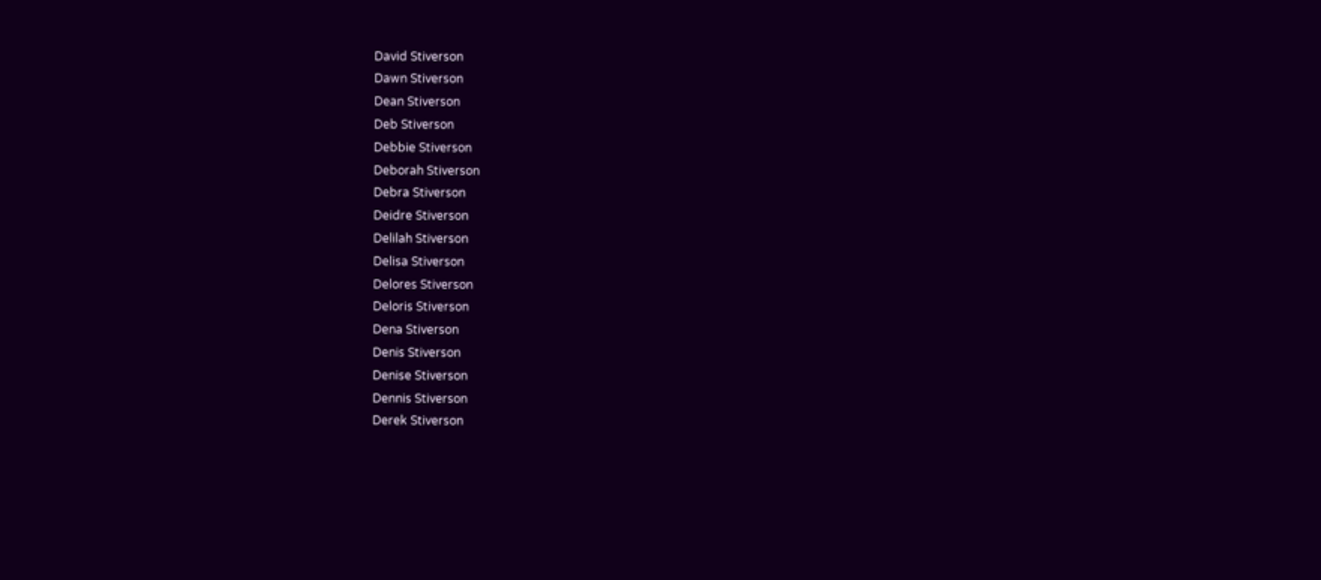David Stiverson
Dawn Stiverson
Dean Stiverson
Deb Stiverson
Debbie Stiverson
Deborah Stiverson
Debra Stiverson
Deidre Stiverson
Delilah Stiverson
Delisa Stiverson
Delores Stiverson
Deloris Stiverson
Dena Stiverson
Denis Stiverson
Denise Stiverson
Dennis Stiverson
Derek Stiverson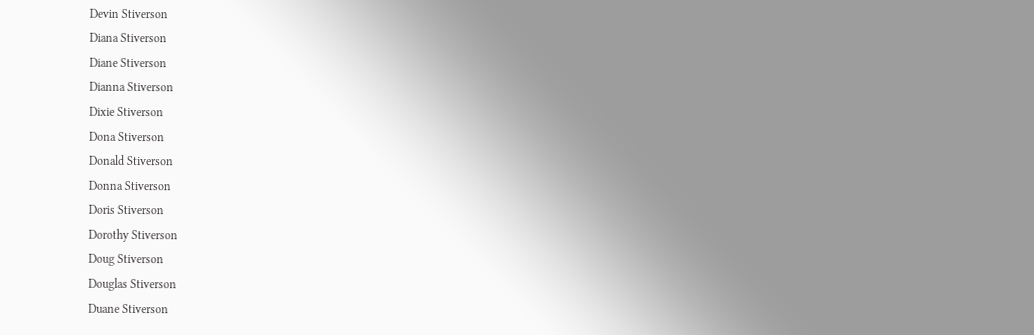Devin Stiverson
Diana Stiverson
Diane Stiverson
Dianna Stiverson
Dixie Stiverson
Dona Stiverson
Donald Stiverson
Donna Stiverson
Doris Stiverson
Dorothy Stiverson
Doug Stiverson
Douglas Stiverson
Duane Stiverson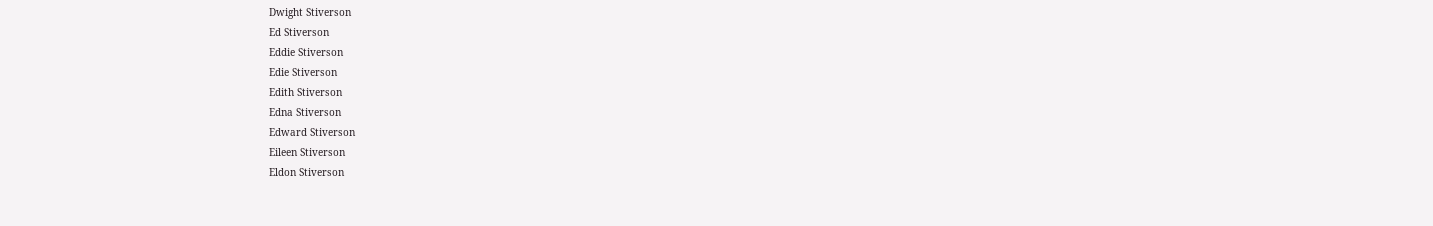Dwight Stiverson
Ed Stiverson
Eddie Stiverson
Edie Stiverson
Edith Stiverson
Edna Stiverson
Edward Stiverson
Eileen Stiverson
Eldon Stiverson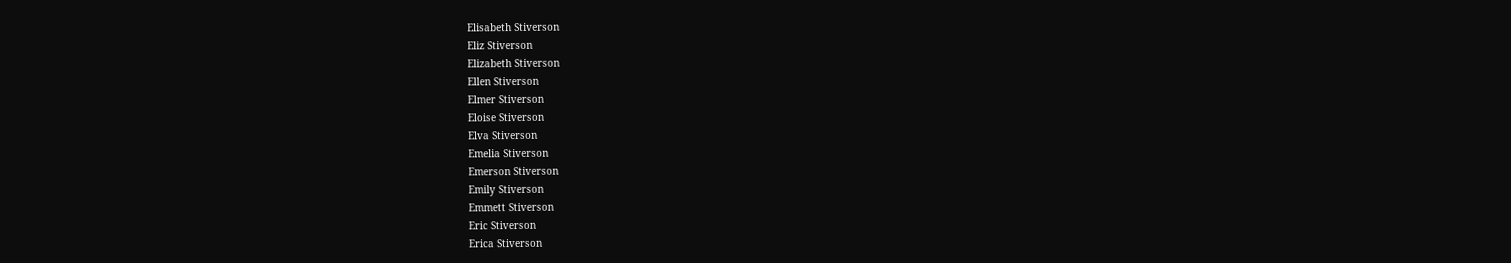Elisabeth Stiverson
Eliz Stiverson
Elizabeth Stiverson
Ellen Stiverson
Elmer Stiverson
Eloise Stiverson
Elva Stiverson
Emelia Stiverson
Emerson Stiverson
Emily Stiverson
Emmett Stiverson
Eric Stiverson
Erica Stiverson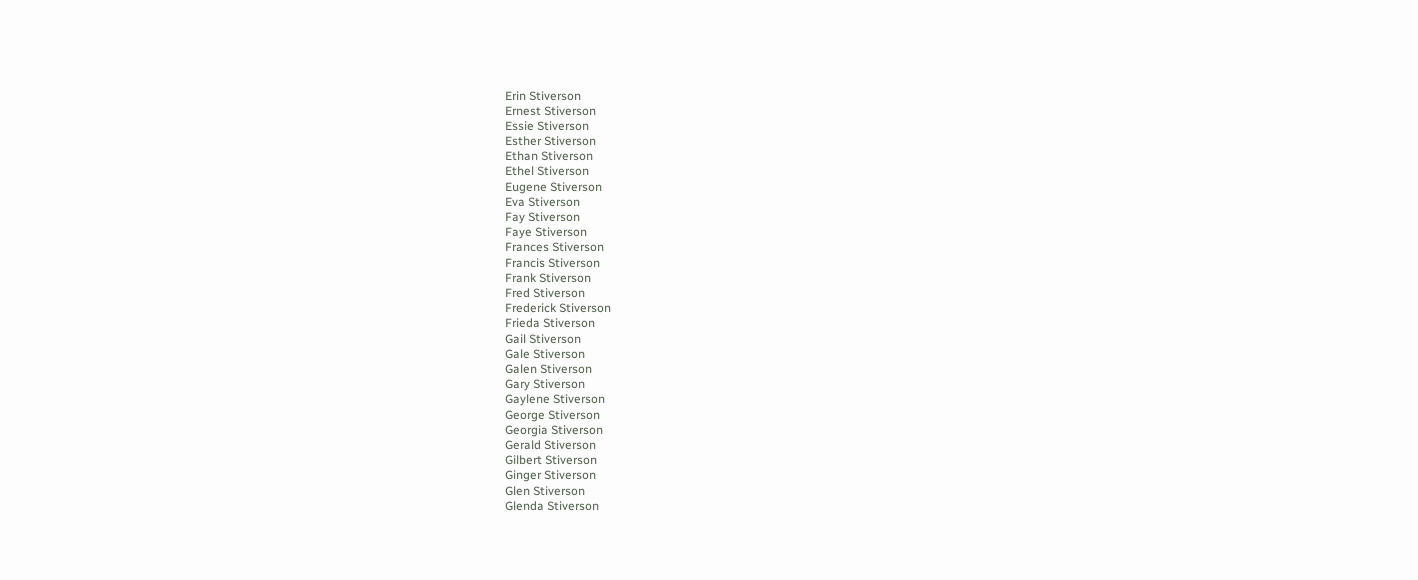Erin Stiverson
Ernest Stiverson
Essie Stiverson
Esther Stiverson
Ethan Stiverson
Ethel Stiverson
Eugene Stiverson
Eva Stiverson
Fay Stiverson
Faye Stiverson
Frances Stiverson
Francis Stiverson
Frank Stiverson
Fred Stiverson
Frederick Stiverson
Frieda Stiverson
Gail Stiverson
Gale Stiverson
Galen Stiverson
Gary Stiverson
Gaylene Stiverson
George Stiverson
Georgia Stiverson
Gerald Stiverson
Gilbert Stiverson
Ginger Stiverson
Glen Stiverson
Glenda Stiverson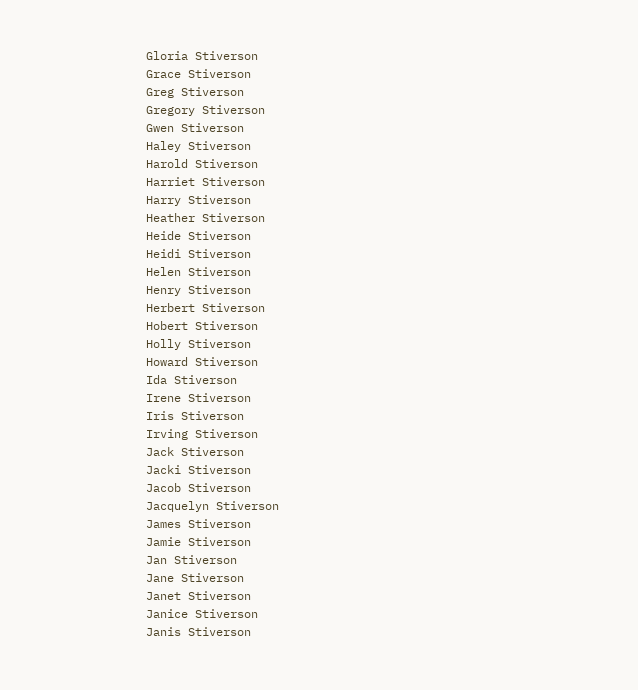Gloria Stiverson
Grace Stiverson
Greg Stiverson
Gregory Stiverson
Gwen Stiverson
Haley Stiverson
Harold Stiverson
Harriet Stiverson
Harry Stiverson
Heather Stiverson
Heide Stiverson
Heidi Stiverson
Helen Stiverson
Henry Stiverson
Herbert Stiverson
Hobert Stiverson
Holly Stiverson
Howard Stiverson
Ida Stiverson
Irene Stiverson
Iris Stiverson
Irving Stiverson
Jack Stiverson
Jacki Stiverson
Jacob Stiverson
Jacquelyn Stiverson
James Stiverson
Jamie Stiverson
Jan Stiverson
Jane Stiverson
Janet Stiverson
Janice Stiverson
Janis Stiverson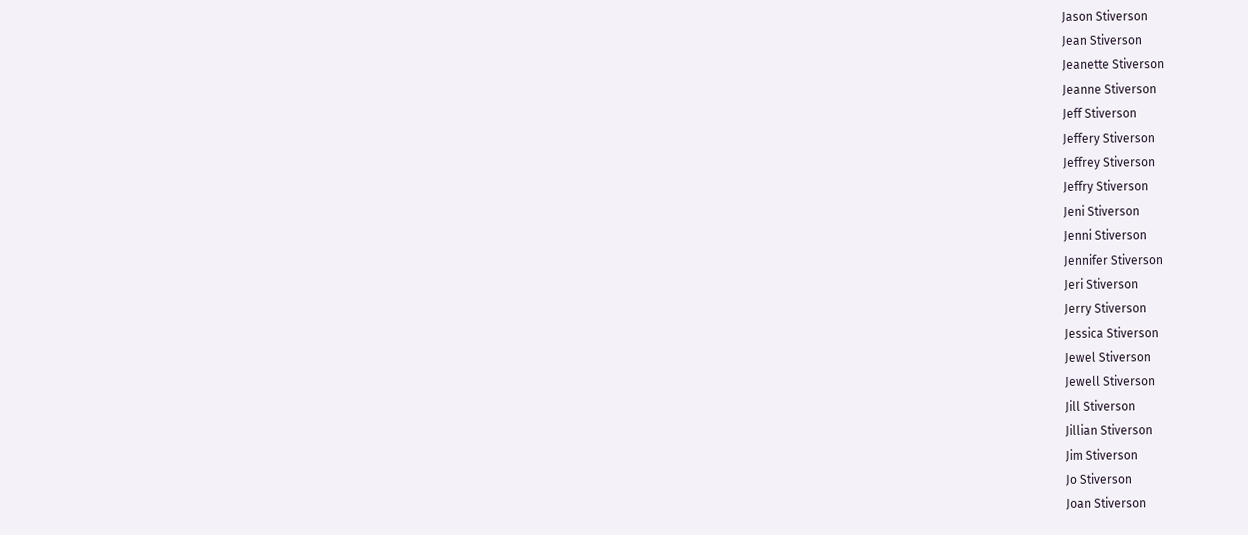Jason Stiverson
Jean Stiverson
Jeanette Stiverson
Jeanne Stiverson
Jeff Stiverson
Jeffery Stiverson
Jeffrey Stiverson
Jeffry Stiverson
Jeni Stiverson
Jenni Stiverson
Jennifer Stiverson
Jeri Stiverson
Jerry Stiverson
Jessica Stiverson
Jewel Stiverson
Jewell Stiverson
Jill Stiverson
Jillian Stiverson
Jim Stiverson
Jo Stiverson
Joan Stiverson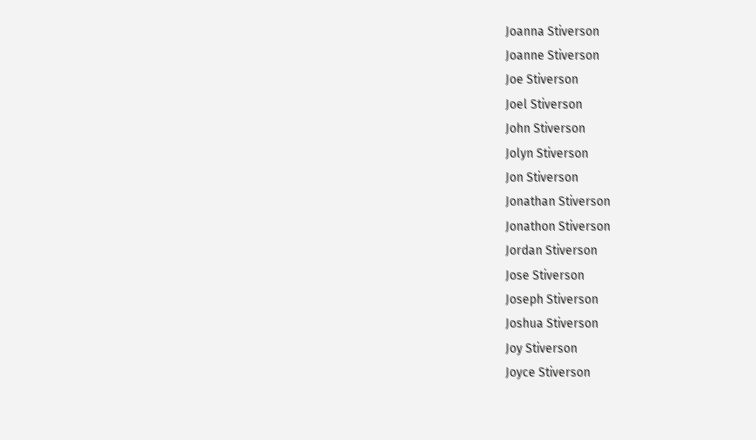Joanna Stiverson
Joanne Stiverson
Joe Stiverson
Joel Stiverson
John Stiverson
Jolyn Stiverson
Jon Stiverson
Jonathan Stiverson
Jonathon Stiverson
Jordan Stiverson
Jose Stiverson
Joseph Stiverson
Joshua Stiverson
Joy Stiverson
Joyce Stiverson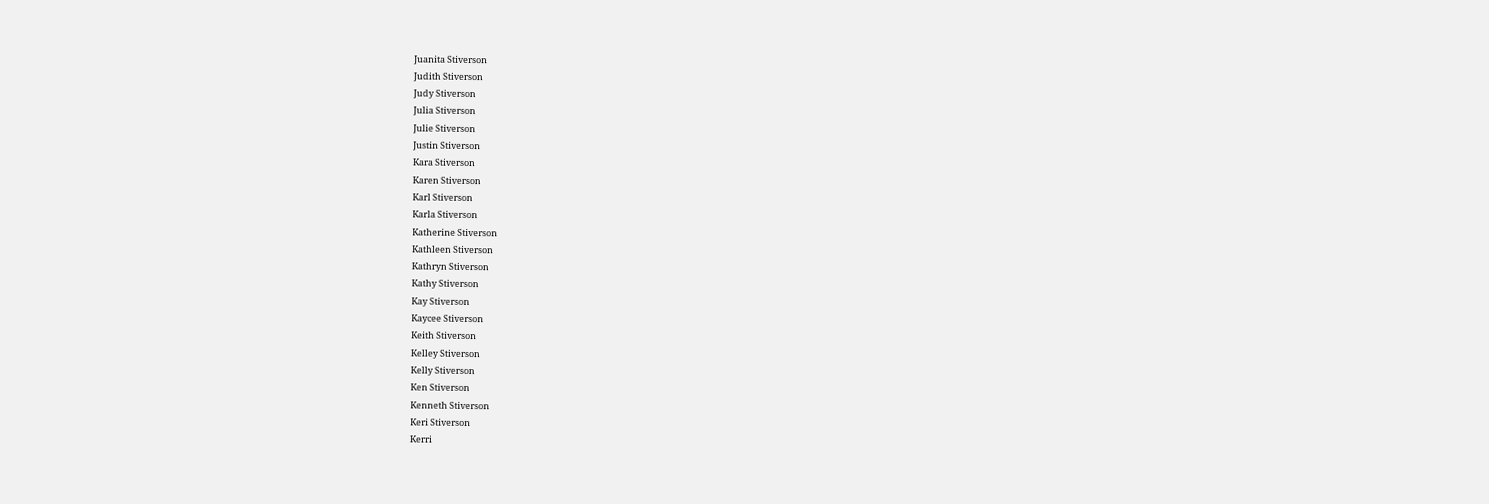Juanita Stiverson
Judith Stiverson
Judy Stiverson
Julia Stiverson
Julie Stiverson
Justin Stiverson
Kara Stiverson
Karen Stiverson
Karl Stiverson
Karla Stiverson
Katherine Stiverson
Kathleen Stiverson
Kathryn Stiverson
Kathy Stiverson
Kay Stiverson
Kaycee Stiverson
Keith Stiverson
Kelley Stiverson
Kelly Stiverson
Ken Stiverson
Kenneth Stiverson
Keri Stiverson
Kerri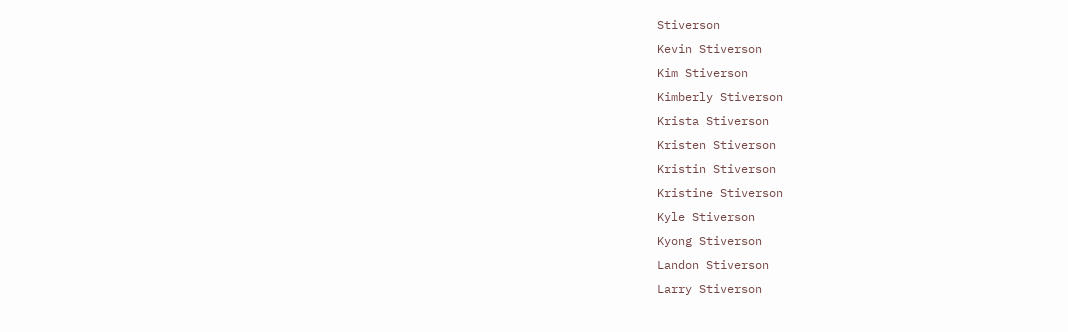Stiverson
Kevin Stiverson
Kim Stiverson
Kimberly Stiverson
Krista Stiverson
Kristen Stiverson
Kristin Stiverson
Kristine Stiverson
Kyle Stiverson
Kyong Stiverson
Landon Stiverson
Larry Stiverson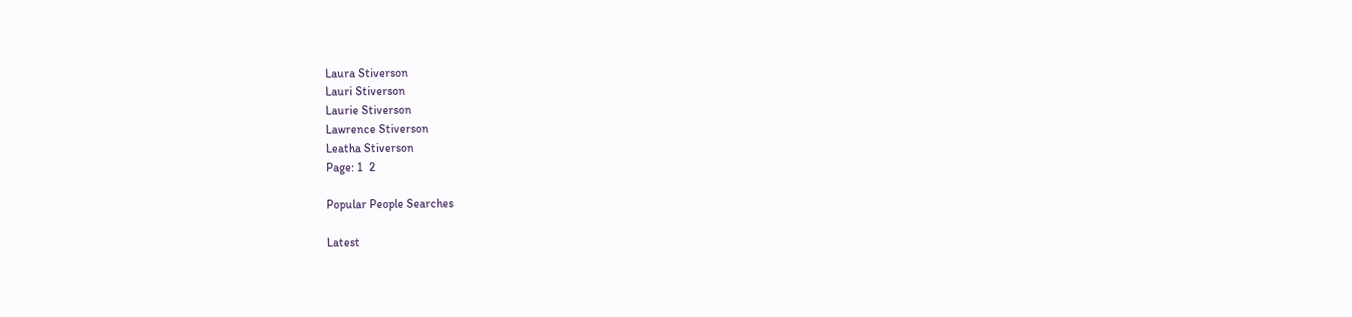Laura Stiverson
Lauri Stiverson
Laurie Stiverson
Lawrence Stiverson
Leatha Stiverson
Page: 1  2

Popular People Searches

Latest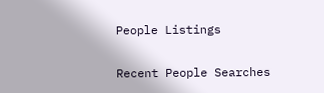People Listings

Recent People Searches